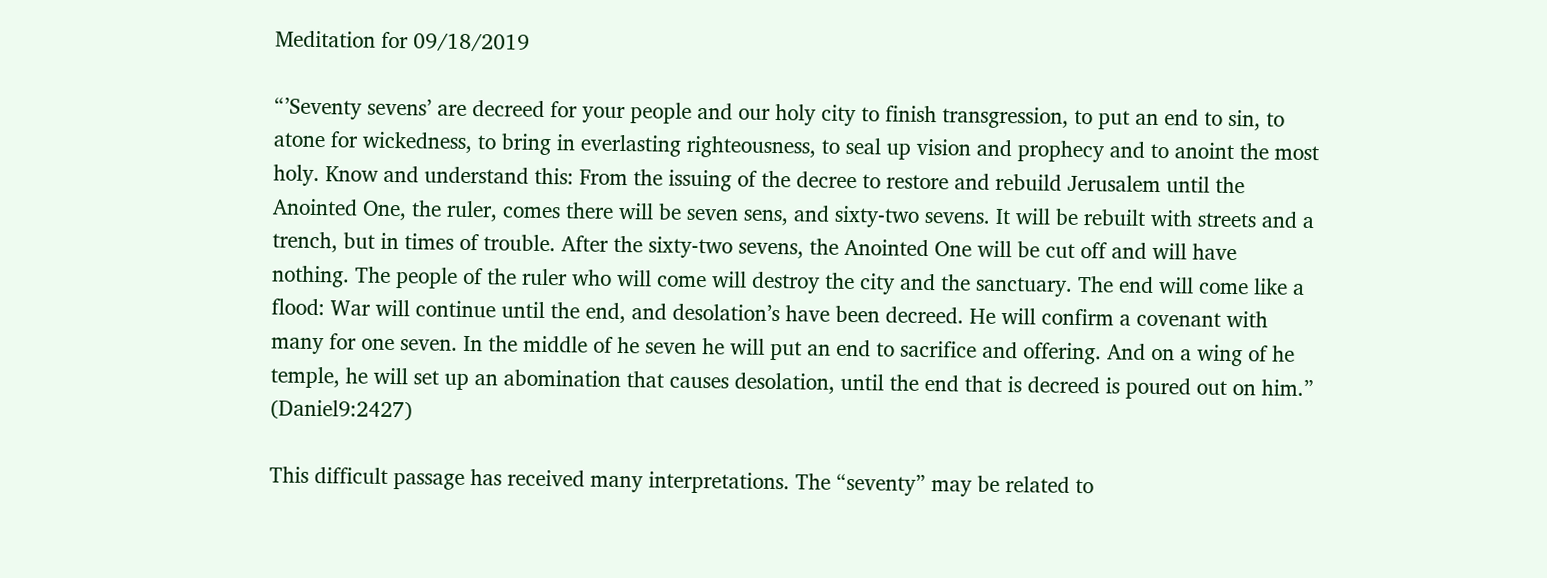Meditation for 09/18/2019

“’Seventy sevens’ are decreed for your people and our holy city to finish transgression, to put an end to sin, to atone for wickedness, to bring in everlasting righteousness, to seal up vision and prophecy and to anoint the most holy. Know and understand this: From the issuing of the decree to restore and rebuild Jerusalem until the Anointed One, the ruler, comes there will be seven sens, and sixty-two sevens. It will be rebuilt with streets and a trench, but in times of trouble. After the sixty-two sevens, the Anointed One will be cut off and will have nothing. The people of the ruler who will come will destroy the city and the sanctuary. The end will come like a flood: War will continue until the end, and desolation’s have been decreed. He will confirm a covenant with many for one seven. In the middle of he seven he will put an end to sacrifice and offering. And on a wing of he temple, he will set up an abomination that causes desolation, until the end that is decreed is poured out on him.” (Daniel9:2427)

This difficult passage has received many interpretations. The “seventy” may be related to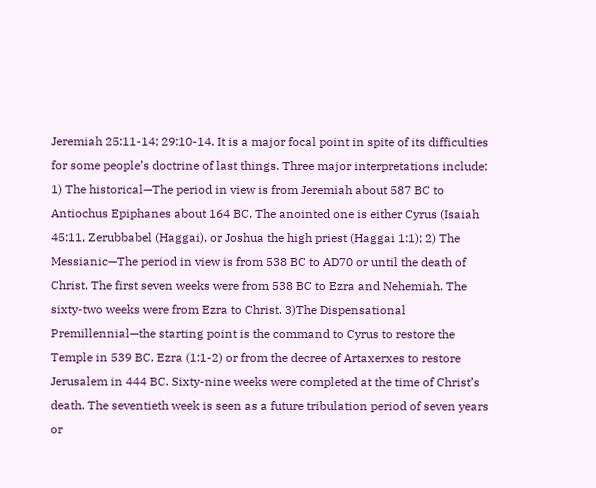Jeremiah 25:11-14; 29:10-14. It is a major focal point in spite of its difficulties for some people’s doctrine of last things. Three major interpretations include: 1) The historical—The period in view is from Jeremiah about 587 BC to Antiochus Epiphanes about 164 BC. The anointed one is either Cyrus (Isaiah 45:11, Zerubbabel (Haggai), or Joshua the high priest (Haggai 1:1); 2) The Messianic—The period in view is from 538 BC to AD70 or until the death of Christ. The first seven weeks were from 538 BC to Ezra and Nehemiah. The sixty-two weeks were from Ezra to Christ. 3)The Dispensational Premillennial—the starting point is the command to Cyrus to restore the Temple in 539 BC. Ezra (1:1-2) or from the decree of Artaxerxes to restore Jerusalem in 444 BC. Sixty-nine weeks were completed at the time of Christ’s death. The seventieth week is seen as a future tribulation period of seven years or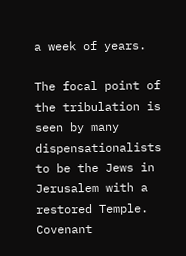a week of years.

The focal point of the tribulation is seen by many dispensationalists to be the Jews in Jerusalem with a restored Temple. Covenant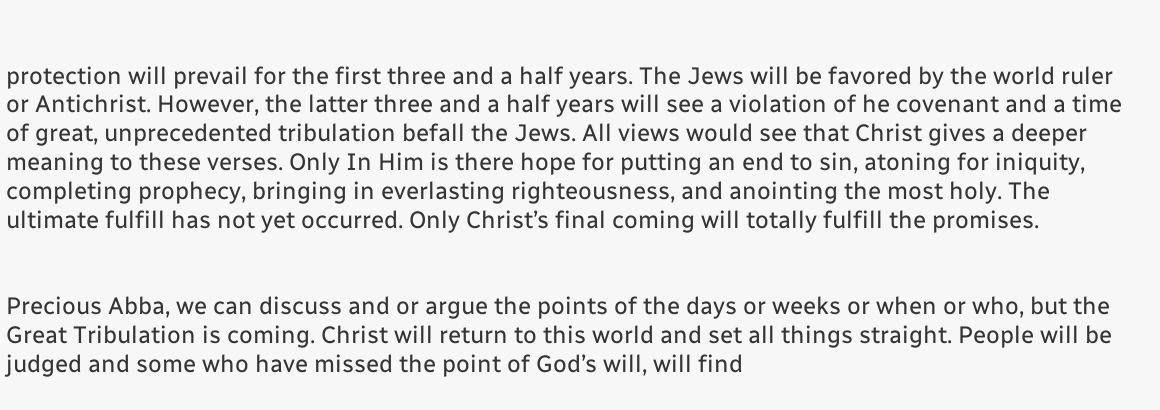protection will prevail for the first three and a half years. The Jews will be favored by the world ruler or Antichrist. However, the latter three and a half years will see a violation of he covenant and a time of great, unprecedented tribulation befall the Jews. All views would see that Christ gives a deeper meaning to these verses. Only In Him is there hope for putting an end to sin, atoning for iniquity, completing prophecy, bringing in everlasting righteousness, and anointing the most holy. The ultimate fulfill has not yet occurred. Only Christ’s final coming will totally fulfill the promises.


Precious Abba, we can discuss and or argue the points of the days or weeks or when or who, but the Great Tribulation is coming. Christ will return to this world and set all things straight. People will be judged and some who have missed the point of God’s will, will find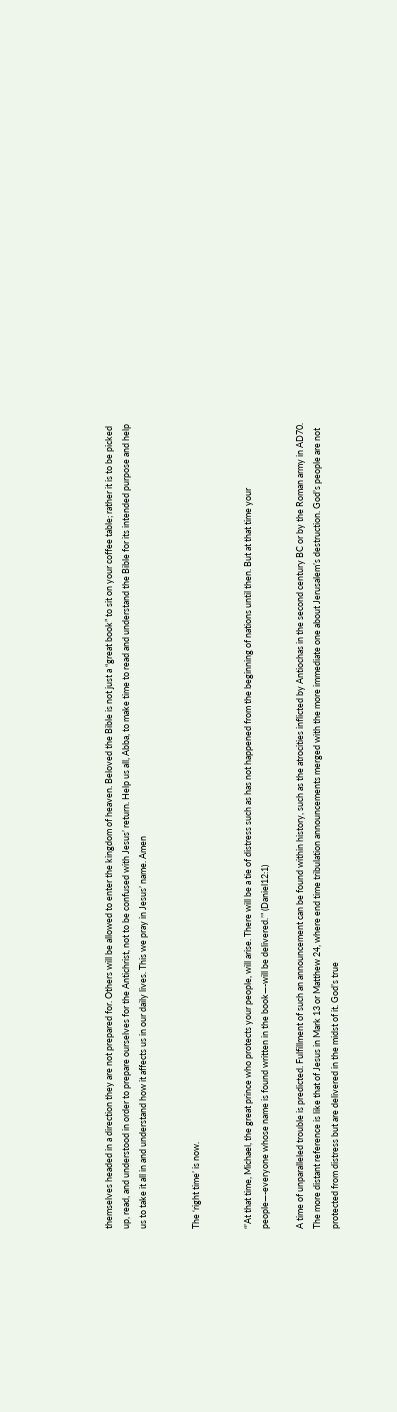themselves headed in a direction they are not prepared for. Others will be allowed to enter the kingdom of heaven. Beloved the Bible is not just a “great book” to sit on your coffee table; rather it is to be picked up, read, and understood in order to prepare ourselves for the Antichrist, not to be confused with Jesus’ return. Help us all, Abba, to make time to read and understand the Bible for its intended purpose and help us to take it all in and understand how it affects us in our daily lives. This we pray in Jesus’ name. Amen


The ‘right time’ is now.


“’At that time, Michael, the great prince who protects your people, will arise. There will be a tie of distress such as has not happened from the beginning of nations until then. But at that time your people—-everyone whose name is found written in the book—-will be delivered.’” (Daniel12:1)

A time of unparalleled trouble is predicted. Fulfillment of such an announcement can be found within history, such as the atrocities inflicted by Antiochas in the second century BC or by the Roman army in AD70. The more distant reference is like that of Jesus in Mark 13 or Matthew 24, where end time tribulation announcements merged with the more immediate one about Jerusalem’s destruction. God’s people are not protected from distress but are delivered in the midst of it. God’s true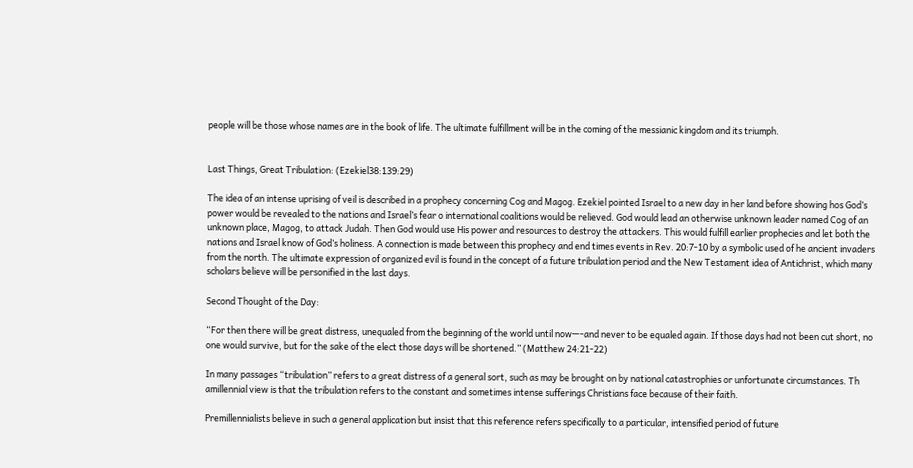people will be those whose names are in the book of life. The ultimate fulfillment will be in the coming of the messianic kingdom and its triumph.


Last Things, Great Tribulation: (Ezekiel38:139:29)

The idea of an intense uprising of veil is described in a prophecy concerning Cog and Magog. Ezekiel pointed Israel to a new day in her land before showing hos God’s power would be revealed to the nations and Israel’s fear o international coalitions would be relieved. God would lead an otherwise unknown leader named Cog of an unknown place, Magog, to attack Judah. Then God would use His power and resources to destroy the attackers. This would fulfill earlier prophecies and let both the nations and Israel know of God’s holiness. A connection is made between this prophecy and end times events in Rev. 20:7-10 by a symbolic used of he ancient invaders from the north. The ultimate expression of organized evil is found in the concept of a future tribulation period and the New Testament idea of Antichrist, which many scholars believe will be personified in the last days.

Second Thought of the Day:

“For then there will be great distress, unequaled from the beginning of the world until now—-and never to be equaled again. If those days had not been cut short, no one would survive, but for the sake of the elect those days will be shortened.” (Matthew 24:21-22)

In many passages “tribulation” refers to a great distress of a general sort, such as may be brought on by national catastrophies or unfortunate circumstances. Th amillennial view is that the tribulation refers to the constant and sometimes intense sufferings Christians face because of their faith.

Premillennialists believe in such a general application but insist that this reference refers specifically to a particular, intensified period of future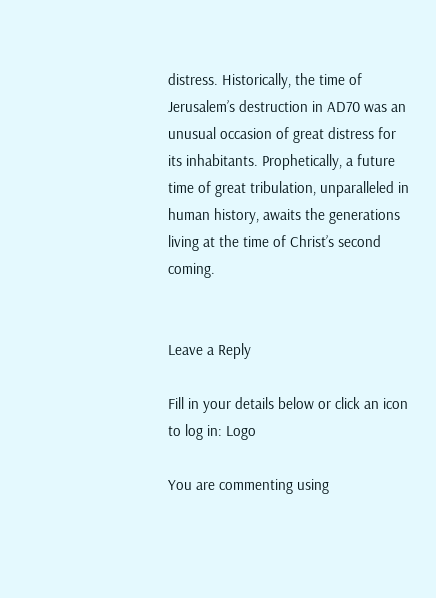distress. Historically, the time of Jerusalem’s destruction in AD70 was an unusual occasion of great distress for its inhabitants. Prophetically, a future time of great tribulation, unparalleled in human history, awaits the generations living at the time of Christ’s second coming.


Leave a Reply

Fill in your details below or click an icon to log in: Logo

You are commenting using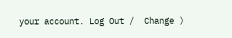your account. Log Out /  Change )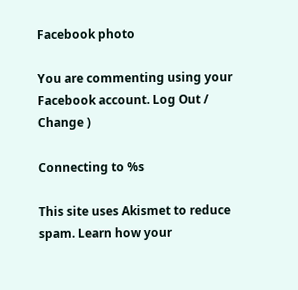Facebook photo

You are commenting using your Facebook account. Log Out /  Change )

Connecting to %s

This site uses Akismet to reduce spam. Learn how your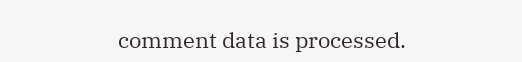comment data is processed.